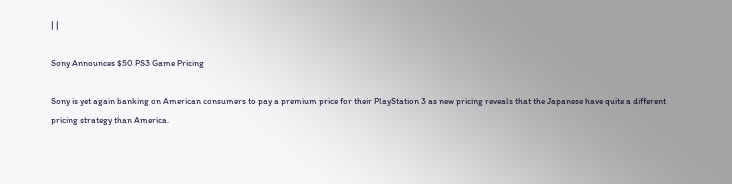| |

Sony Announces $50 PS3 Game Pricing

Sony is yet again banking on American consumers to pay a premium price for their PlayStation 3 as new pricing reveals that the Japanese have quite a different pricing strategy than America.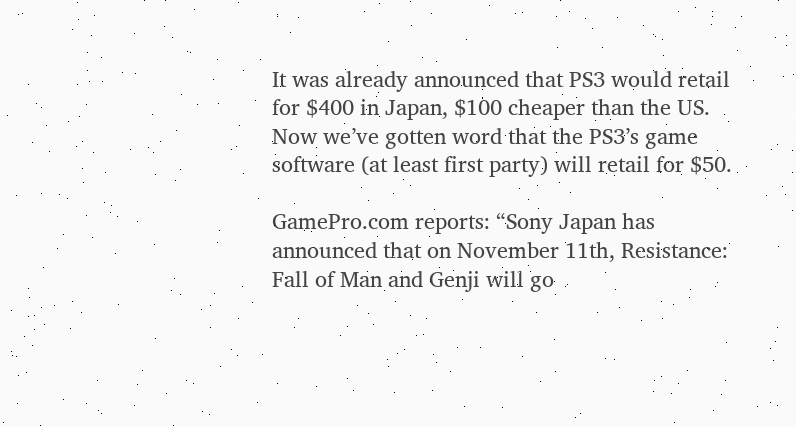It was already announced that PS3 would retail for $400 in Japan, $100 cheaper than the US. Now we’ve gotten word that the PS3’s game software (at least first party) will retail for $50.

GamePro.com reports: “Sony Japan has announced that on November 11th, Resistance: Fall of Man and Genji will go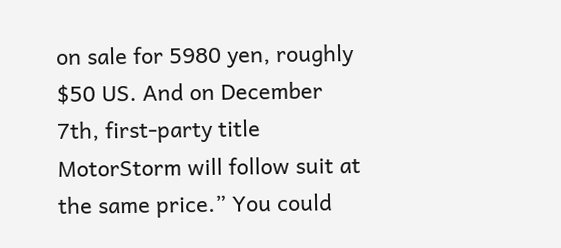on sale for 5980 yen, roughly $50 US. And on December 7th, first-party title MotorStorm will follow suit at the same price.” You could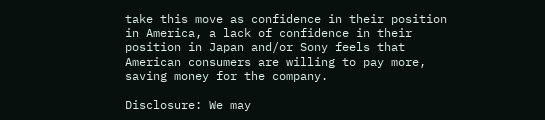take this move as confidence in their position in America, a lack of confidence in their position in Japan and/or Sony feels that American consumers are willing to pay more, saving money for the company.

Disclosure: We may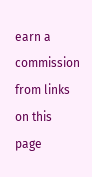earn a commission from links on this page